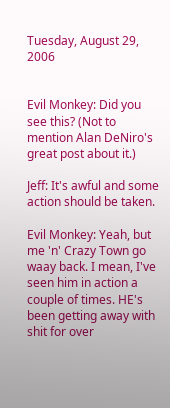Tuesday, August 29, 2006


Evil Monkey: Did you see this? (Not to mention Alan DeNiro's great post about it.)

Jeff: It's awful and some action should be taken.

Evil Monkey: Yeah, but me 'n' Crazy Town go waay back. I mean, I've seen him in action a couple of times. HE's been getting away with shit for over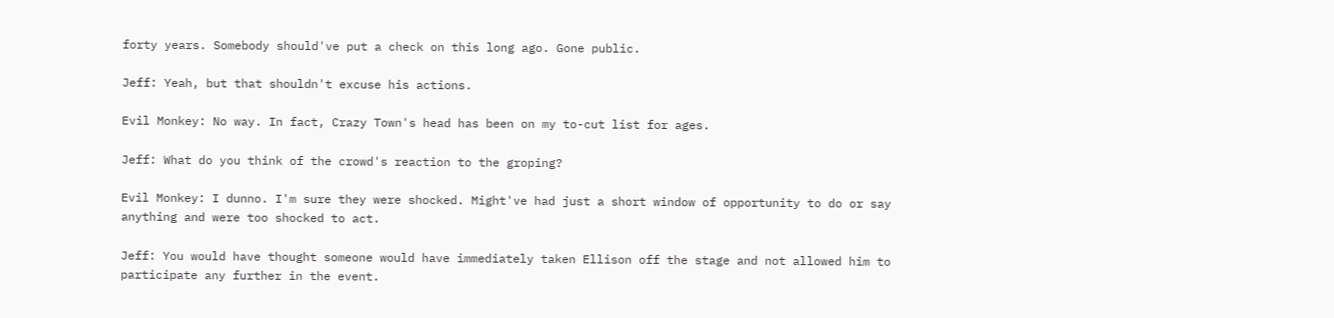forty years. Somebody should've put a check on this long ago. Gone public.

Jeff: Yeah, but that shouldn't excuse his actions.

Evil Monkey: No way. In fact, Crazy Town's head has been on my to-cut list for ages.

Jeff: What do you think of the crowd's reaction to the groping?

Evil Monkey: I dunno. I'm sure they were shocked. Might've had just a short window of opportunity to do or say anything and were too shocked to act.

Jeff: You would have thought someone would have immediately taken Ellison off the stage and not allowed him to participate any further in the event.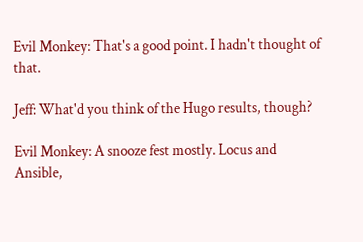Evil Monkey: That's a good point. I hadn't thought of that.

Jeff: What'd you think of the Hugo results, though?

Evil Monkey: A snooze fest mostly. Locus and Ansible,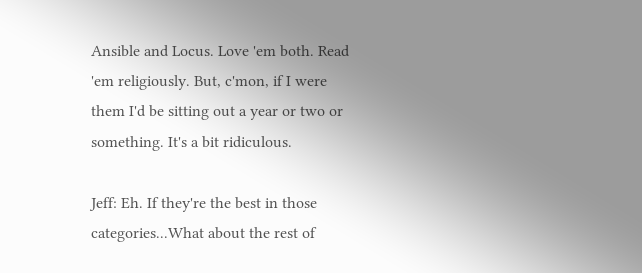Ansible and Locus. Love 'em both. Read 'em religiously. But, c'mon, if I were them I'd be sitting out a year or two or something. It's a bit ridiculous.

Jeff: Eh. If they're the best in those categories...What about the rest of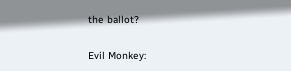the ballot?

Evil Monkey: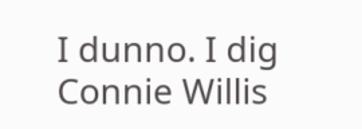I dunno. I dig Connie Willis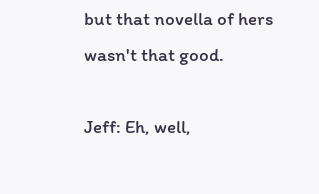but that novella of hers wasn't that good.

Jeff: Eh, well,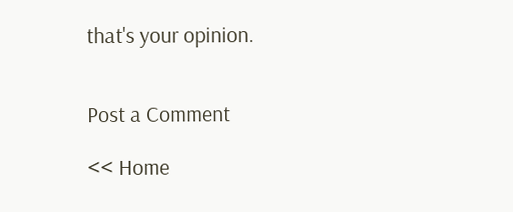that's your opinion.


Post a Comment

<< Home